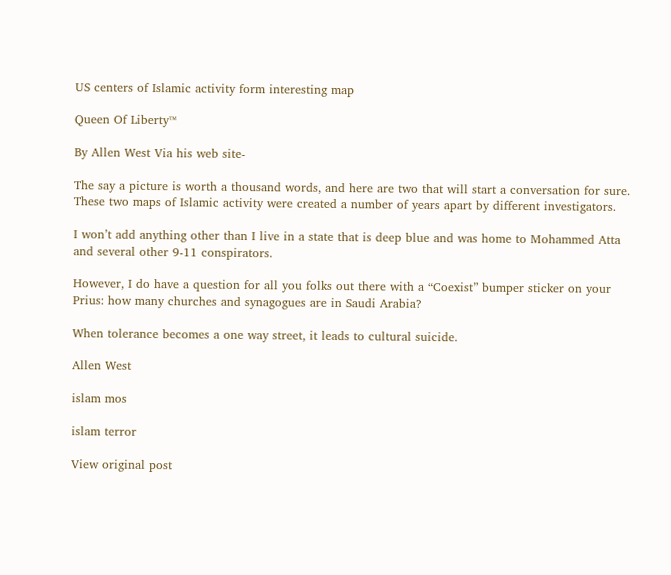US centers of Islamic activity form interesting map

Queen Of Liberty™

By Allen West Via his web site-

The say a picture is worth a thousand words, and here are two that will start a conversation for sure. These two maps of Islamic activity were created a number of years apart by different investigators.

I won’t add anything other than I live in a state that is deep blue and was home to Mohammed Atta and several other 9-11 conspirators.

However, I do have a question for all you folks out there with a “Coexist” bumper sticker on your Prius: how many churches and synagogues are in Saudi Arabia?

When tolerance becomes a one way street, it leads to cultural suicide.

Allen West

islam mos

islam terror

View original post